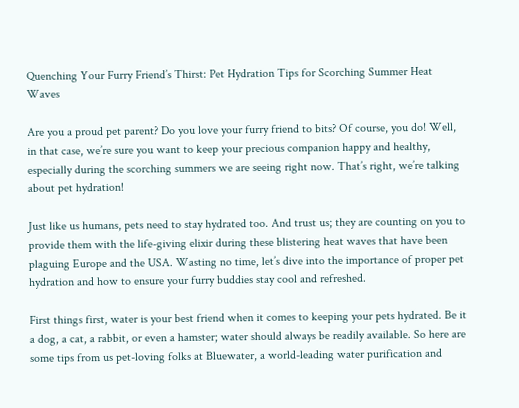Quenching Your Furry Friend’s Thirst: Pet Hydration Tips for Scorching Summer Heat Waves

Are you a proud pet parent? Do you love your furry friend to bits? Of course, you do! Well, in that case, we’re sure you want to keep your precious companion happy and healthy, especially during the scorching summers we are seeing right now. That’s right, we’re talking about pet hydration!

Just like us humans, pets need to stay hydrated too. And trust us; they are counting on you to provide them with the life-giving elixir during these blistering heat waves that have been plaguing Europe and the USA. Wasting no time, let’s dive into the importance of proper pet hydration and how to ensure your furry buddies stay cool and refreshed.

First things first, water is your best friend when it comes to keeping your pets hydrated. Be it a dog, a cat, a rabbit, or even a hamster; water should always be readily available. So here are some tips from us pet-loving folks at Bluewater, a world-leading water purification and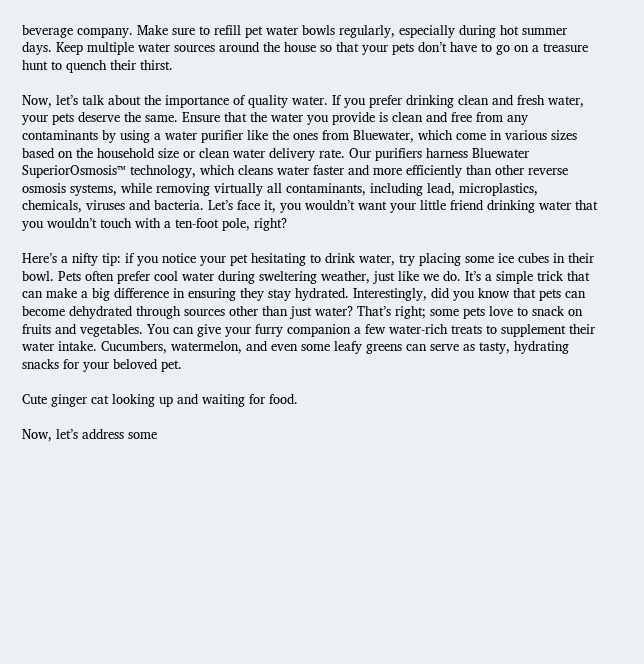beverage company. Make sure to refill pet water bowls regularly, especially during hot summer days. Keep multiple water sources around the house so that your pets don’t have to go on a treasure hunt to quench their thirst.

Now, let’s talk about the importance of quality water. If you prefer drinking clean and fresh water, your pets deserve the same. Ensure that the water you provide is clean and free from any contaminants by using a water purifier like the ones from Bluewater, which come in various sizes based on the household size or clean water delivery rate. Our purifiers harness Bluewater SuperiorOsmosis™ technology, which cleans water faster and more efficiently than other reverse osmosis systems, while removing virtually all contaminants, including lead, microplastics, chemicals, viruses and bacteria. Let’s face it, you wouldn’t want your little friend drinking water that you wouldn’t touch with a ten-foot pole, right?

Here’s a nifty tip: if you notice your pet hesitating to drink water, try placing some ice cubes in their bowl. Pets often prefer cool water during sweltering weather, just like we do. It’s a simple trick that can make a big difference in ensuring they stay hydrated. Interestingly, did you know that pets can become dehydrated through sources other than just water? That’s right; some pets love to snack on fruits and vegetables. You can give your furry companion a few water-rich treats to supplement their water intake. Cucumbers, watermelon, and even some leafy greens can serve as tasty, hydrating snacks for your beloved pet.

Cute ginger cat looking up and waiting for food.

Now, let’s address some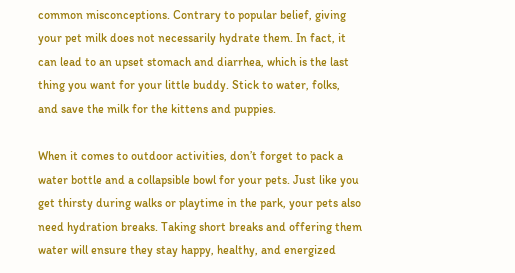common misconceptions. Contrary to popular belief, giving your pet milk does not necessarily hydrate them. In fact, it can lead to an upset stomach and diarrhea, which is the last thing you want for your little buddy. Stick to water, folks, and save the milk for the kittens and puppies.

When it comes to outdoor activities, don’t forget to pack a water bottle and a collapsible bowl for your pets. Just like you get thirsty during walks or playtime in the park, your pets also need hydration breaks. Taking short breaks and offering them water will ensure they stay happy, healthy, and energized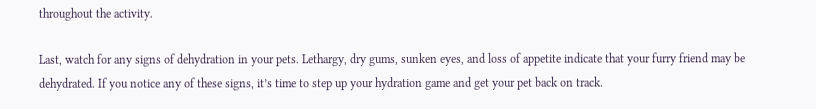throughout the activity.

Last, watch for any signs of dehydration in your pets. Lethargy, dry gums, sunken eyes, and loss of appetite indicate that your furry friend may be dehydrated. If you notice any of these signs, it’s time to step up your hydration game and get your pet back on track.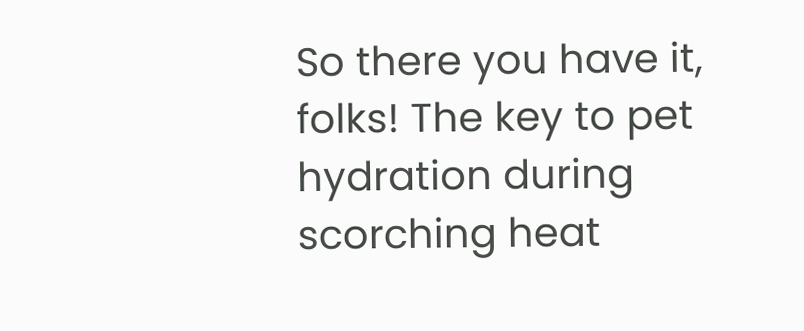So there you have it, folks! The key to pet hydration during scorching heat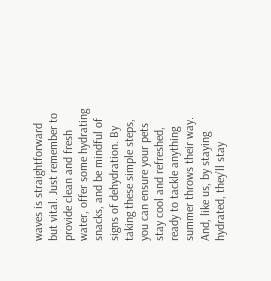waves is straightforward but vital. Just remember to provide clean and fresh water, offer some hydrating snacks, and be mindful of signs of dehydration. By taking these simple steps, you can ensure your pets stay cool and refreshed, ready to tackle anything summer throws their way. And, like us, by staying hydrated, they’ll stay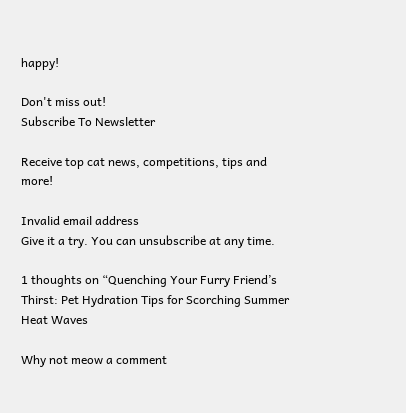happy!

Don't miss out!
Subscribe To Newsletter

Receive top cat news, competitions, tips and more!

Invalid email address
Give it a try. You can unsubscribe at any time.

1 thoughts on “Quenching Your Furry Friend’s Thirst: Pet Hydration Tips for Scorching Summer Heat Waves

Why not meow a comment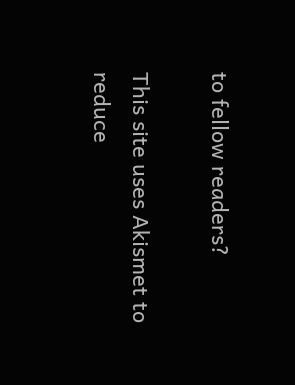to fellow readers?

This site uses Akismet to reduce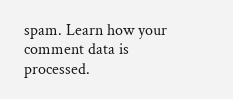spam. Learn how your comment data is processed.